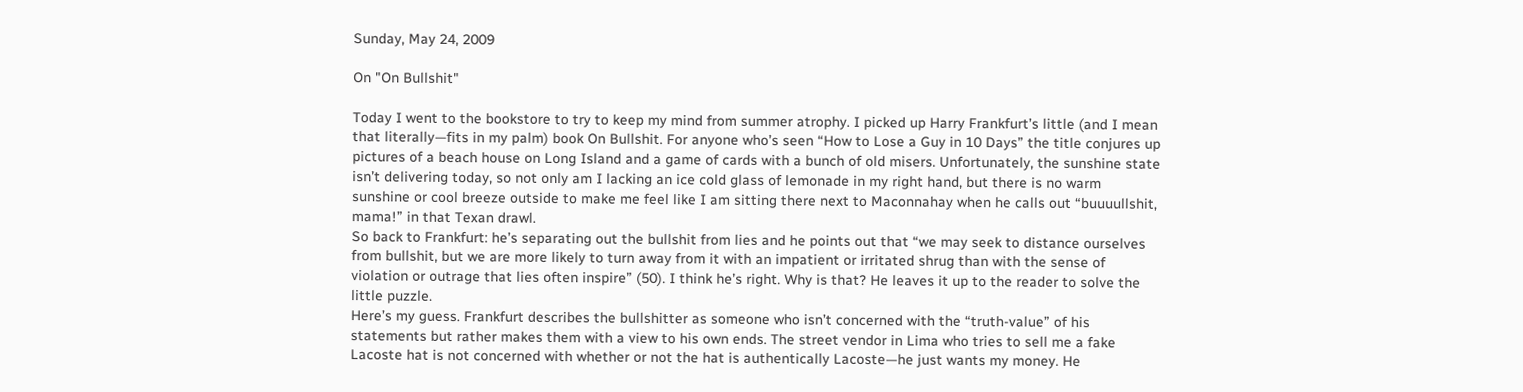Sunday, May 24, 2009

On "On Bullshit"

Today I went to the bookstore to try to keep my mind from summer atrophy. I picked up Harry Frankfurt’s little (and I mean that literally—fits in my palm) book On Bullshit. For anyone who’s seen “How to Lose a Guy in 10 Days” the title conjures up pictures of a beach house on Long Island and a game of cards with a bunch of old misers. Unfortunately, the sunshine state isn’t delivering today, so not only am I lacking an ice cold glass of lemonade in my right hand, but there is no warm sunshine or cool breeze outside to make me feel like I am sitting there next to Maconnahay when he calls out “buuuullshit, mama!” in that Texan drawl.
So back to Frankfurt: he’s separating out the bullshit from lies and he points out that “we may seek to distance ourselves from bullshit, but we are more likely to turn away from it with an impatient or irritated shrug than with the sense of violation or outrage that lies often inspire” (50). I think he’s right. Why is that? He leaves it up to the reader to solve the little puzzle.
Here’s my guess. Frankfurt describes the bullshitter as someone who isn’t concerned with the “truth-value” of his statements but rather makes them with a view to his own ends. The street vendor in Lima who tries to sell me a fake Lacoste hat is not concerned with whether or not the hat is authentically Lacoste—he just wants my money. He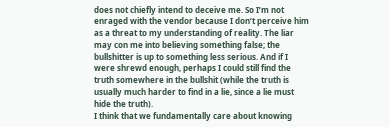does not chiefly intend to deceive me. So I’m not enraged with the vendor because I don’t perceive him as a threat to my understanding of reality. The liar may con me into believing something false; the bullshitter is up to something less serious. And if I were shrewd enough, perhaps I could still find the truth somewhere in the bullshit (while the truth is usually much harder to find in a lie, since a lie must hide the truth).
I think that we fundamentally care about knowing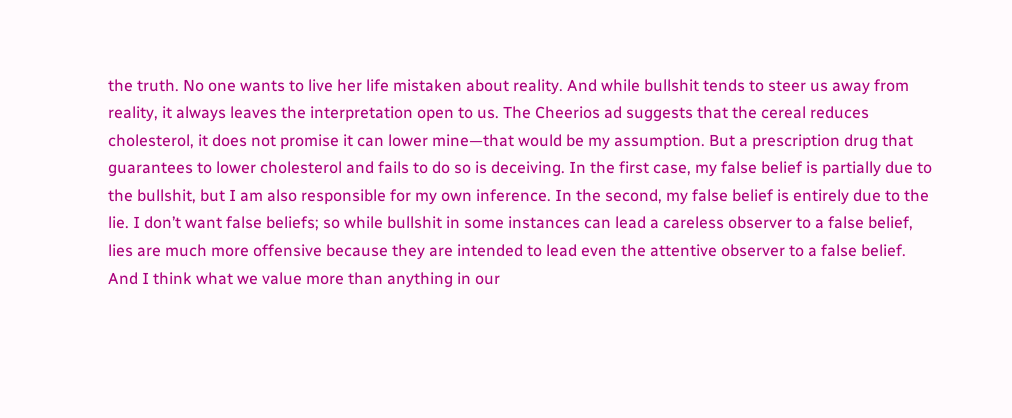the truth. No one wants to live her life mistaken about reality. And while bullshit tends to steer us away from reality, it always leaves the interpretation open to us. The Cheerios ad suggests that the cereal reduces cholesterol, it does not promise it can lower mine—that would be my assumption. But a prescription drug that guarantees to lower cholesterol and fails to do so is deceiving. In the first case, my false belief is partially due to the bullshit, but I am also responsible for my own inference. In the second, my false belief is entirely due to the lie. I don’t want false beliefs; so while bullshit in some instances can lead a careless observer to a false belief, lies are much more offensive because they are intended to lead even the attentive observer to a false belief. And I think what we value more than anything in our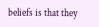beliefs is that they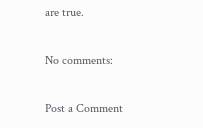are true.

No comments:

Post a Comment